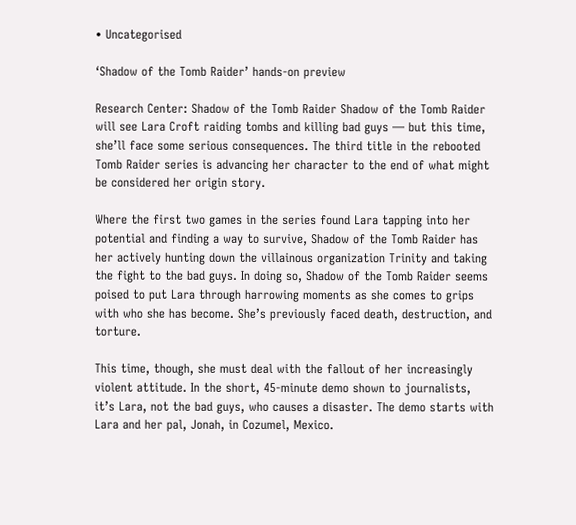• Uncategorised

‘Shadow of the Tomb Raider’ hands-on preview

Research Center: Shadow of the Tomb Raider Shadow of the Tomb Raider will see Lara Croft raiding tombs and killing bad guys — but this time, she’ll face some serious consequences. The third title in the rebooted Tomb Raider series is advancing her character to the end of what might be considered her origin story.

Where the first two games in the series found Lara tapping into her potential and finding a way to survive, Shadow of the Tomb Raider has her actively hunting down the villainous organization Trinity and taking the fight to the bad guys. In doing so, Shadow of the Tomb Raider seems poised to put Lara through harrowing moments as she comes to grips with who she has become. She’s previously faced death, destruction, and torture.

This time, though, she must deal with the fallout of her increasingly violent attitude. In the short, 45-minute demo shown to journalists, it’s Lara, not the bad guys, who causes a disaster. The demo starts with Lara and her pal, Jonah, in Cozumel, Mexico.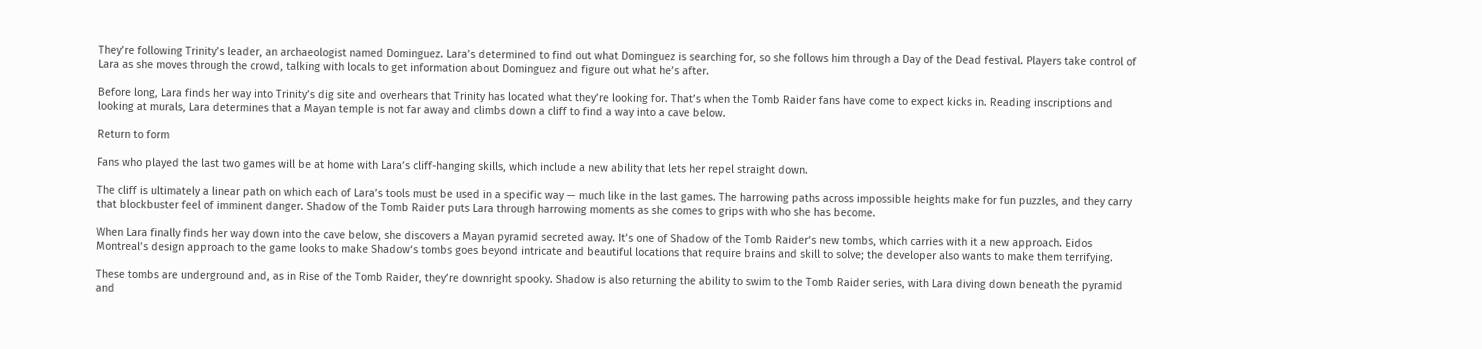They’re following Trinity’s leader, an archaeologist named Dominguez. Lara’s determined to find out what Dominguez is searching for, so she follows him through a Day of the Dead festival. Players take control of Lara as she moves through the crowd, talking with locals to get information about Dominguez and figure out what he’s after.

Before long, Lara finds her way into Trinity’s dig site and overhears that Trinity has located what they’re looking for. That’s when the Tomb Raider fans have come to expect kicks in. Reading inscriptions and looking at murals, Lara determines that a Mayan temple is not far away and climbs down a cliff to find a way into a cave below.

Return to form

Fans who played the last two games will be at home with Lara’s cliff-hanging skills, which include a new ability that lets her repel straight down.

The cliff is ultimately a linear path on which each of Lara’s tools must be used in a specific way — much like in the last games. The harrowing paths across impossible heights make for fun puzzles, and they carry that blockbuster feel of imminent danger. Shadow of the Tomb Raider puts Lara through harrowing moments as she comes to grips with who she has become.

When Lara finally finds her way down into the cave below, she discovers a Mayan pyramid secreted away. It’s one of Shadow of the Tomb Raider‘s new tombs, which carries with it a new approach. Eidos Montreal’s design approach to the game looks to make Shadow‘s tombs goes beyond intricate and beautiful locations that require brains and skill to solve; the developer also wants to make them terrifying.

These tombs are underground and, as in Rise of the Tomb Raider, they’re downright spooky. Shadow is also returning the ability to swim to the Tomb Raider series, with Lara diving down beneath the pyramid and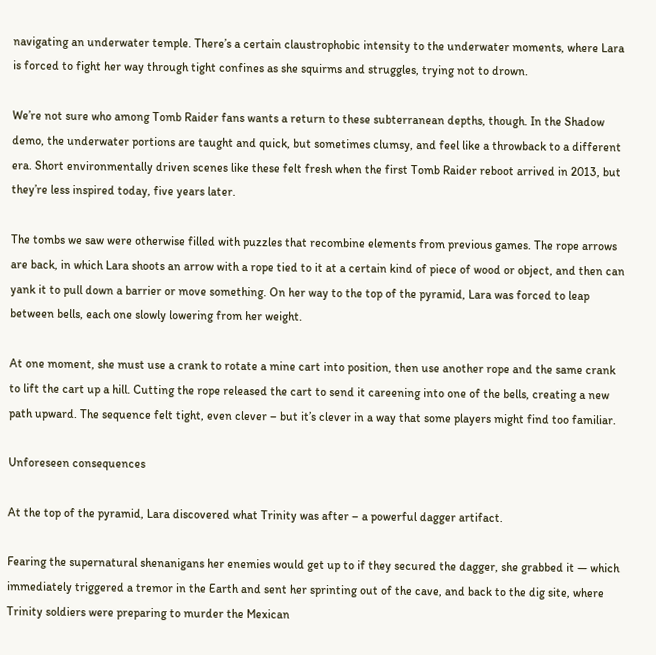navigating an underwater temple. There’s a certain claustrophobic intensity to the underwater moments, where Lara is forced to fight her way through tight confines as she squirms and struggles, trying not to drown.

We’re not sure who among Tomb Raider fans wants a return to these subterranean depths, though. In the Shadow demo, the underwater portions are taught and quick, but sometimes clumsy, and feel like a throwback to a different era. Short environmentally driven scenes like these felt fresh when the first Tomb Raider reboot arrived in 2013, but they’re less inspired today, five years later.

The tombs we saw were otherwise filled with puzzles that recombine elements from previous games. The rope arrows are back, in which Lara shoots an arrow with a rope tied to it at a certain kind of piece of wood or object, and then can yank it to pull down a barrier or move something. On her way to the top of the pyramid, Lara was forced to leap between bells, each one slowly lowering from her weight.

At one moment, she must use a crank to rotate a mine cart into position, then use another rope and the same crank to lift the cart up a hill. Cutting the rope released the cart to send it careening into one of the bells, creating a new path upward. The sequence felt tight, even clever – but it’s clever in a way that some players might find too familiar.

Unforeseen consequences

At the top of the pyramid, Lara discovered what Trinity was after – a powerful dagger artifact.

Fearing the supernatural shenanigans her enemies would get up to if they secured the dagger, she grabbed it — which immediately triggered a tremor in the Earth and sent her sprinting out of the cave, and back to the dig site, where Trinity soldiers were preparing to murder the Mexican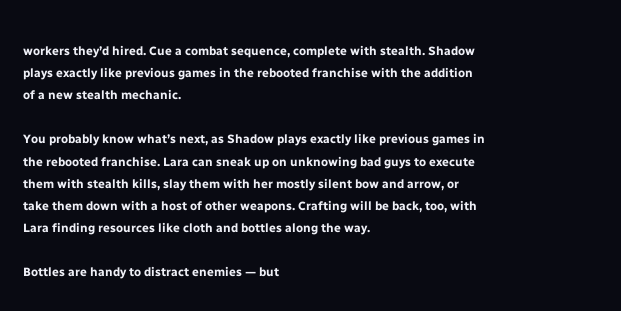workers they’d hired. Cue a combat sequence, complete with stealth. Shadow plays exactly like previous games in the rebooted franchise with the addition of a new stealth mechanic.

You probably know what’s next, as Shadow plays exactly like previous games in the rebooted franchise. Lara can sneak up on unknowing bad guys to execute them with stealth kills, slay them with her mostly silent bow and arrow, or take them down with a host of other weapons. Crafting will be back, too, with Lara finding resources like cloth and bottles along the way.

Bottles are handy to distract enemies — but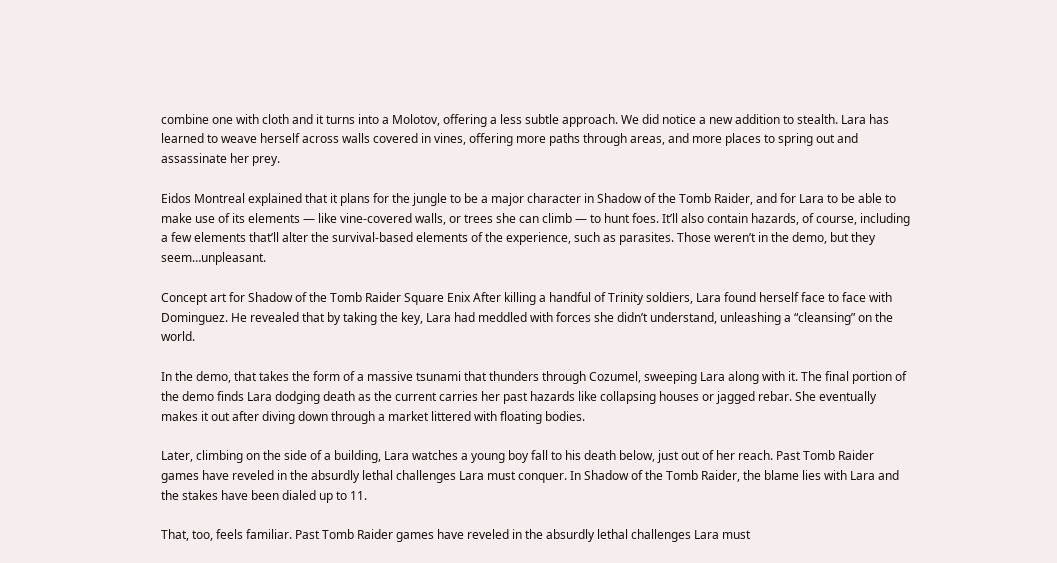combine one with cloth and it turns into a Molotov, offering a less subtle approach. We did notice a new addition to stealth. Lara has learned to weave herself across walls covered in vines, offering more paths through areas, and more places to spring out and assassinate her prey.

Eidos Montreal explained that it plans for the jungle to be a major character in Shadow of the Tomb Raider, and for Lara to be able to make use of its elements — like vine-covered walls, or trees she can climb — to hunt foes. It’ll also contain hazards, of course, including a few elements that’ll alter the survival-based elements of the experience, such as parasites. Those weren’t in the demo, but they seem…unpleasant.

Concept art for Shadow of the Tomb Raider Square Enix After killing a handful of Trinity soldiers, Lara found herself face to face with Dominguez. He revealed that by taking the key, Lara had meddled with forces she didn’t understand, unleashing a “cleansing” on the world.

In the demo, that takes the form of a massive tsunami that thunders through Cozumel, sweeping Lara along with it. The final portion of the demo finds Lara dodging death as the current carries her past hazards like collapsing houses or jagged rebar. She eventually makes it out after diving down through a market littered with floating bodies.

Later, climbing on the side of a building, Lara watches a young boy fall to his death below, just out of her reach. Past Tomb Raider games have reveled in the absurdly lethal challenges Lara must conquer. In Shadow of the Tomb Raider, the blame lies with Lara and the stakes have been dialed up to 11.

That, too, feels familiar. Past Tomb Raider games have reveled in the absurdly lethal challenges Lara must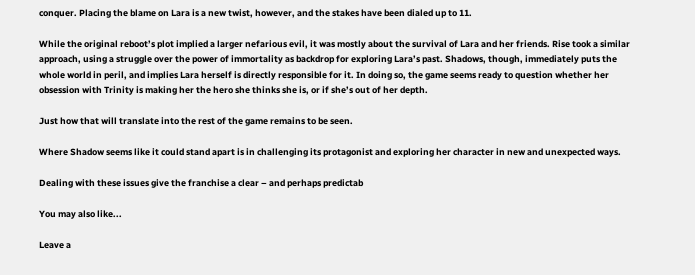conquer. Placing the blame on Lara is a new twist, however, and the stakes have been dialed up to 11.

While the original reboot’s plot implied a larger nefarious evil, it was mostly about the survival of Lara and her friends. Rise took a similar approach, using a struggle over the power of immortality as backdrop for exploring Lara’s past. Shadows, though, immediately puts the whole world in peril, and implies Lara herself is directly responsible for it. In doing so, the game seems ready to question whether her obsession with Trinity is making her the hero she thinks she is, or if she’s out of her depth.

Just how that will translate into the rest of the game remains to be seen.

Where Shadow seems like it could stand apart is in challenging its protagonist and exploring her character in new and unexpected ways.

Dealing with these issues give the franchise a clear – and perhaps predictab

You may also like...

Leave a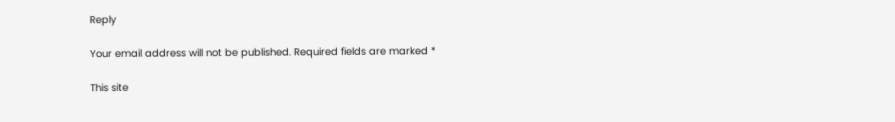Reply

Your email address will not be published. Required fields are marked *

This site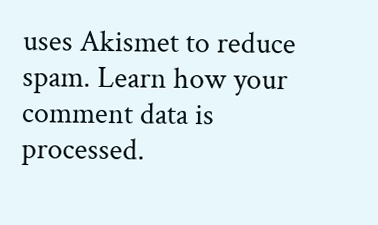uses Akismet to reduce spam. Learn how your comment data is processed.